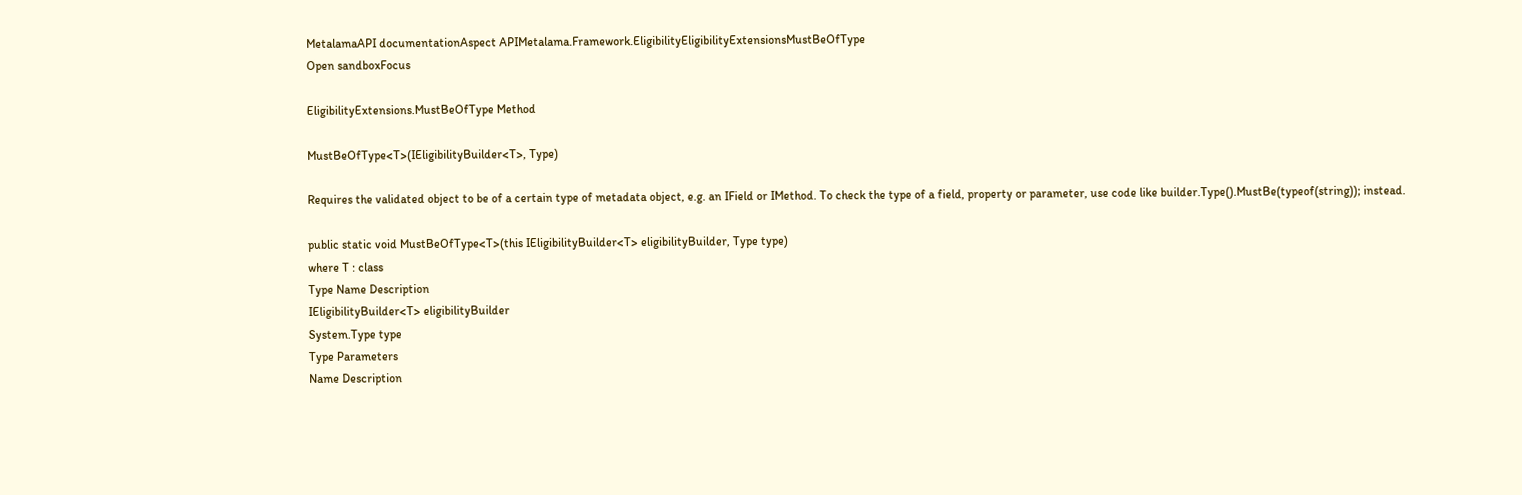MetalamaAPI documentationAspect APIMetalama.Framework.EligibilityEligibilityExtensionsMustBeOfType
Open sandboxFocus

EligibilityExtensions.MustBeOfType Method

MustBeOfType<T>(IEligibilityBuilder<T>, Type)

Requires the validated object to be of a certain type of metadata object, e.g. an IField or IMethod. To check the type of a field, property or parameter, use code like builder.Type().MustBe(typeof(string)); instead.

public static void MustBeOfType<T>(this IEligibilityBuilder<T> eligibilityBuilder, Type type)
where T : class
Type Name Description
IEligibilityBuilder<T> eligibilityBuilder
System.Type type
Type Parameters
Name Description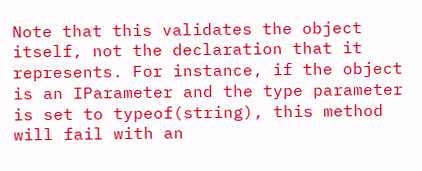Note that this validates the object itself, not the declaration that it represents. For instance, if the object is an IParameter and the type parameter is set to typeof(string), this method will fail with an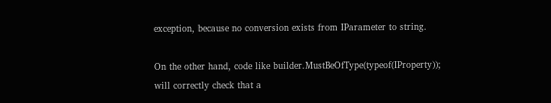exception, because no conversion exists from IParameter to string.

On the other hand, code like builder.MustBeOfType(typeof(IProperty)); will correctly check that a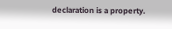declaration is a property.